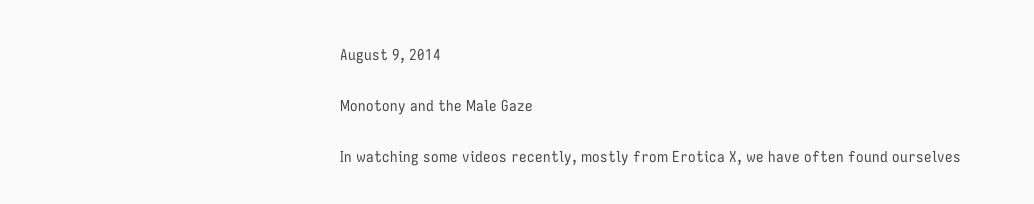August 9, 2014

Monotony and the Male Gaze

In watching some videos recently, mostly from Erotica X, we have often found ourselves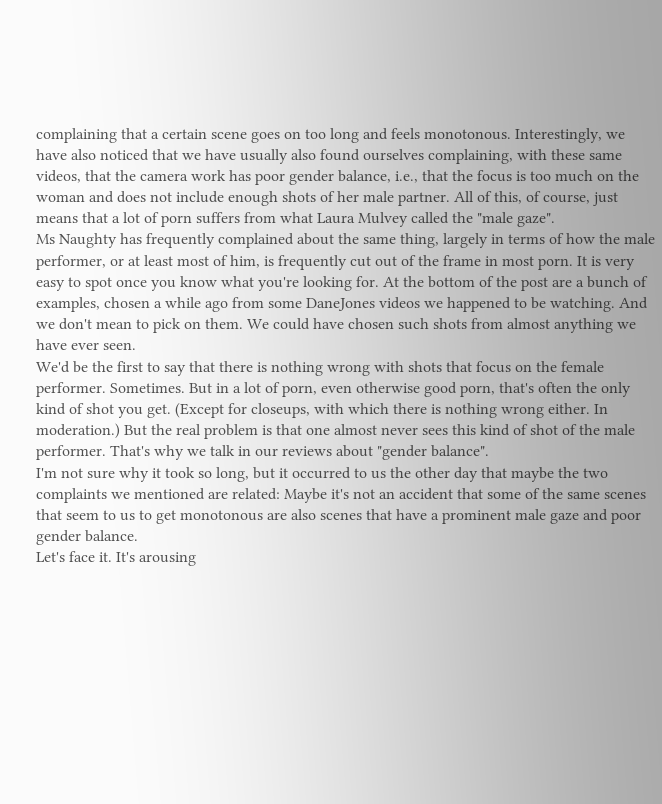complaining that a certain scene goes on too long and feels monotonous. Interestingly, we have also noticed that we have usually also found ourselves complaining, with these same videos, that the camera work has poor gender balance, i.e., that the focus is too much on the woman and does not include enough shots of her male partner. All of this, of course, just means that a lot of porn suffers from what Laura Mulvey called the "male gaze".
Ms Naughty has frequently complained about the same thing, largely in terms of how the male performer, or at least most of him, is frequently cut out of the frame in most porn. It is very easy to spot once you know what you're looking for. At the bottom of the post are a bunch of examples, chosen a while ago from some DaneJones videos we happened to be watching. And we don't mean to pick on them. We could have chosen such shots from almost anything we have ever seen.
We'd be the first to say that there is nothing wrong with shots that focus on the female performer. Sometimes. But in a lot of porn, even otherwise good porn, that's often the only kind of shot you get. (Except for closeups, with which there is nothing wrong either. In moderation.) But the real problem is that one almost never sees this kind of shot of the male performer. That's why we talk in our reviews about "gender balance".
I'm not sure why it took so long, but it occurred to us the other day that maybe the two complaints we mentioned are related: Maybe it's not an accident that some of the same scenes that seem to us to get monotonous are also scenes that have a prominent male gaze and poor gender balance.
Let's face it. It's arousing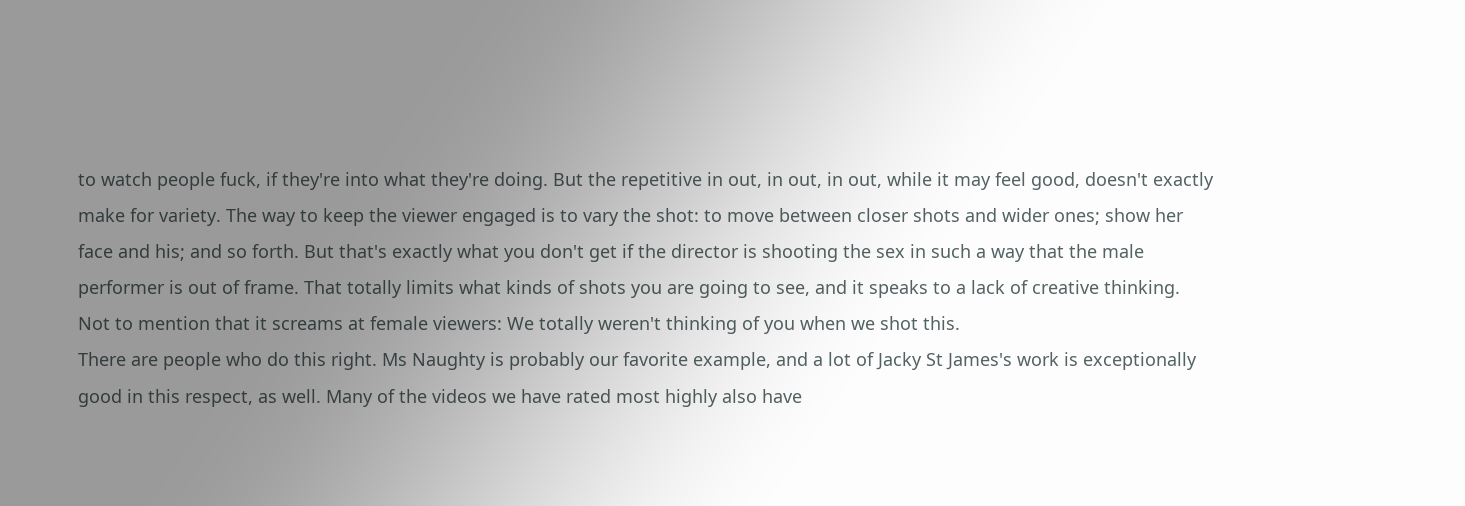to watch people fuck, if they're into what they're doing. But the repetitive in out, in out, in out, while it may feel good, doesn't exactly make for variety. The way to keep the viewer engaged is to vary the shot: to move between closer shots and wider ones; show her face and his; and so forth. But that's exactly what you don't get if the director is shooting the sex in such a way that the male performer is out of frame. That totally limits what kinds of shots you are going to see, and it speaks to a lack of creative thinking. Not to mention that it screams at female viewers: We totally weren't thinking of you when we shot this.
There are people who do this right. Ms Naughty is probably our favorite example, and a lot of Jacky St James's work is exceptionally good in this respect, as well. Many of the videos we have rated most highly also have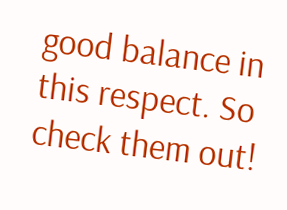good balance in this respect. So check them out!